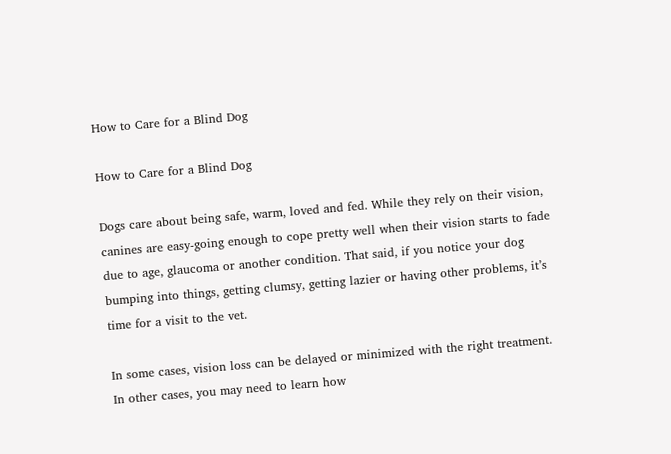How to Care for a Blind Dog

How to Care for a Blind Dog

Dogs care about being safe, warm, loved and fed. While they rely on their vision, canines are easy-going enough to cope pretty well when their vision starts to fade due to age, glaucoma or another condition. That said, if you notice your dog bumping into things, getting clumsy, getting lazier or having other problems, it’s time for a visit to the vet.

In some cases, vision loss can be delayed or minimized with the right treatment. In other cases, you may need to learn how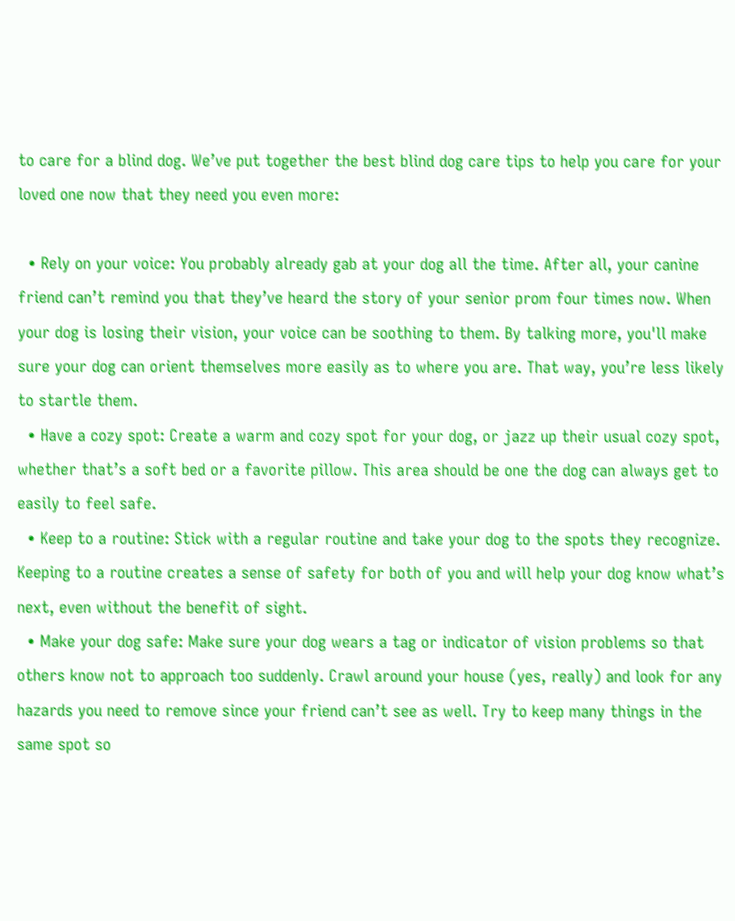to care for a blind dog. We’ve put together the best blind dog care tips to help you care for your loved one now that they need you even more:

  • Rely on your voice: You probably already gab at your dog all the time. After all, your canine friend can’t remind you that they’ve heard the story of your senior prom four times now. When your dog is losing their vision, your voice can be soothing to them. By talking more, you'll make sure your dog can orient themselves more easily as to where you are. That way, you’re less likely to startle them.
  • Have a cozy spot: Create a warm and cozy spot for your dog, or jazz up their usual cozy spot, whether that’s a soft bed or a favorite pillow. This area should be one the dog can always get to easily to feel safe.
  • Keep to a routine: Stick with a regular routine and take your dog to the spots they recognize. Keeping to a routine creates a sense of safety for both of you and will help your dog know what’s next, even without the benefit of sight.
  • Make your dog safe: Make sure your dog wears a tag or indicator of vision problems so that others know not to approach too suddenly. Crawl around your house (yes, really) and look for any hazards you need to remove since your friend can’t see as well. Try to keep many things in the same spot so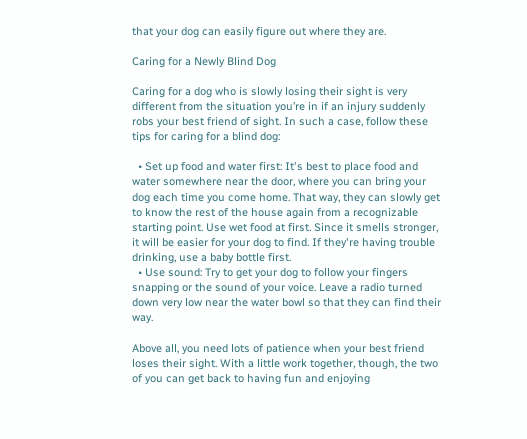that your dog can easily figure out where they are.

Caring for a Newly Blind Dog

Caring for a dog who is slowly losing their sight is very different from the situation you’re in if an injury suddenly robs your best friend of sight. In such a case, follow these tips for caring for a blind dog:

  • Set up food and water first: It's best to place food and water somewhere near the door, where you can bring your dog each time you come home. That way, they can slowly get to know the rest of the house again from a recognizable starting point. Use wet food at first. Since it smells stronger, it will be easier for your dog to find. If they're having trouble drinking, use a baby bottle first.
  • Use sound: Try to get your dog to follow your fingers snapping or the sound of your voice. Leave a radio turned down very low near the water bowl so that they can find their way.

Above all, you need lots of patience when your best friend loses their sight. With a little work together, though, the two of you can get back to having fun and enjoying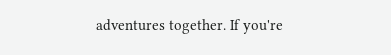adventures together. If you're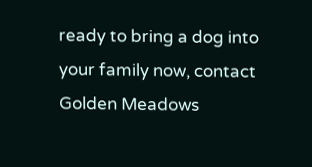ready to bring a dog into your family now, contact Golden Meadows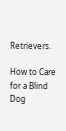Retrievers.

How to Care for a Blind Dog